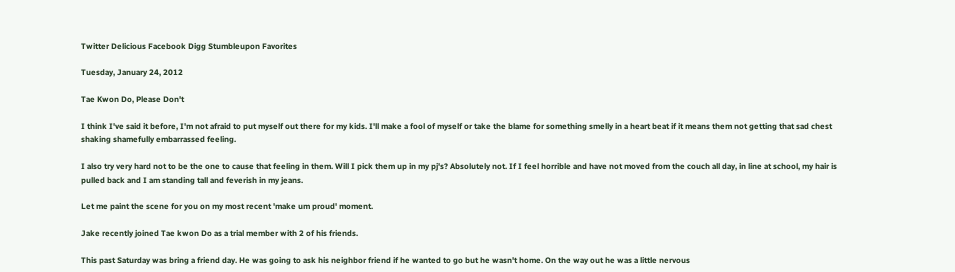Twitter Delicious Facebook Digg Stumbleupon Favorites

Tuesday, January 24, 2012

Tae Kwon Do, Please Don't

I think I've said it before, I'm not afraid to put myself out there for my kids. I'll make a fool of myself or take the blame for something smelly in a heart beat if it means them not getting that sad chest shaking shamefully embarrassed feeling.

I also try very hard not to be the one to cause that feeling in them. Will I pick them up in my pj's? Absolutely not. If I feel horrible and have not moved from the couch all day, in line at school, my hair is pulled back and I am standing tall and feverish in my jeans.

Let me paint the scene for you on my most recent 'make um proud' moment.

Jake recently joined Tae kwon Do as a trial member with 2 of his friends.

This past Saturday was bring a friend day. He was going to ask his neighbor friend if he wanted to go but he wasn't home. On the way out he was a little nervous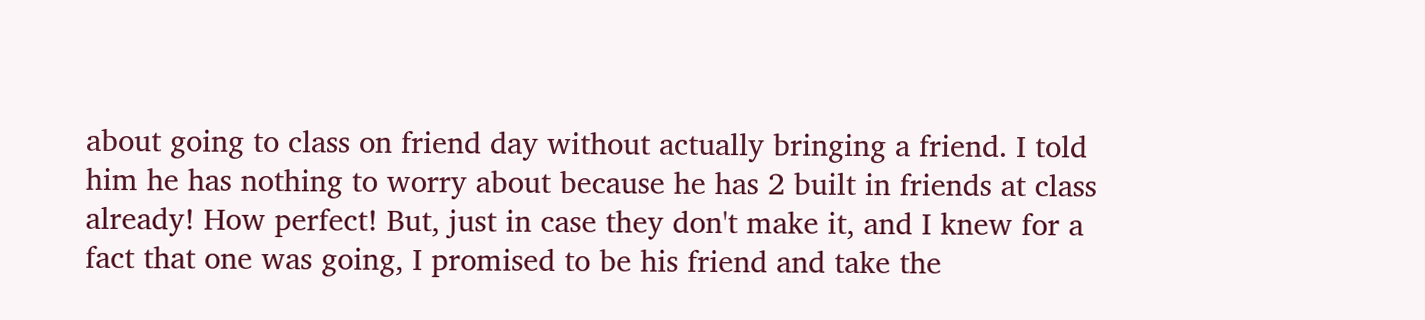about going to class on friend day without actually bringing a friend. I told him he has nothing to worry about because he has 2 built in friends at class already! How perfect! But, just in case they don't make it, and I knew for a fact that one was going, I promised to be his friend and take the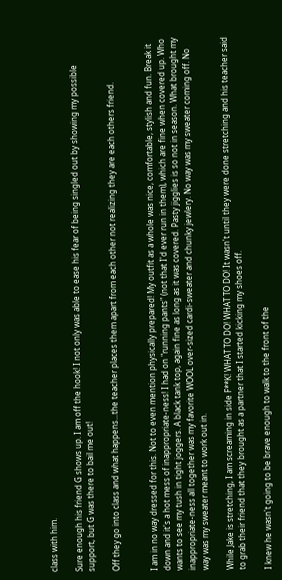class with him.

Sure enough his friend G shows up. I am off the hook! I not only was able to ease his fear of being singled out by showing my possible support, but G was there to bail me out!

Off they go into class and what happens...the teacher places them apart from each other not realizing they are each others friend.


I am in no way dressed for this. Not to even mention physically prepared! My outfit as a whole was nice, comfortable, stylish and fun. Break it down and it's a hot mess of inappropriate-ness! I had on "running pants" (not that I'd ever run in them), which are fine when covered up. Who wants to see my tush in tight joggers. A black tank top, again fine as long as it was covered. Pasty jigglies is so not in season. What brought my inappropriate-ness all together was my favorite WOOL over-sized cardi-sweater and chunky jewlery. No way was my sweater coming off. No way was my sweater meant to work out in.

While Jake is stretching, I am screaming in side F**K! WHAT TO DO! WHAT TO DO! It wasn't until they were done stretching and his teacher said to grab their friend that they brought as a partner that I started kicking my shoes off.

I knew he wasn't going to be brave enough to walk to the front of the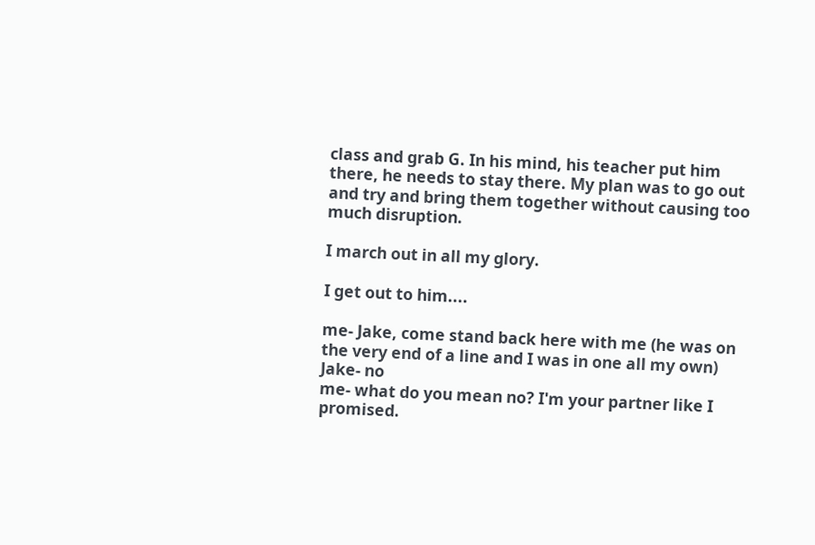class and grab G. In his mind, his teacher put him there, he needs to stay there. My plan was to go out and try and bring them together without causing too much disruption.

I march out in all my glory.

I get out to him....

me- Jake, come stand back here with me (he was on the very end of a line and I was in one all my own)
Jake- no
me- what do you mean no? I'm your partner like I promised.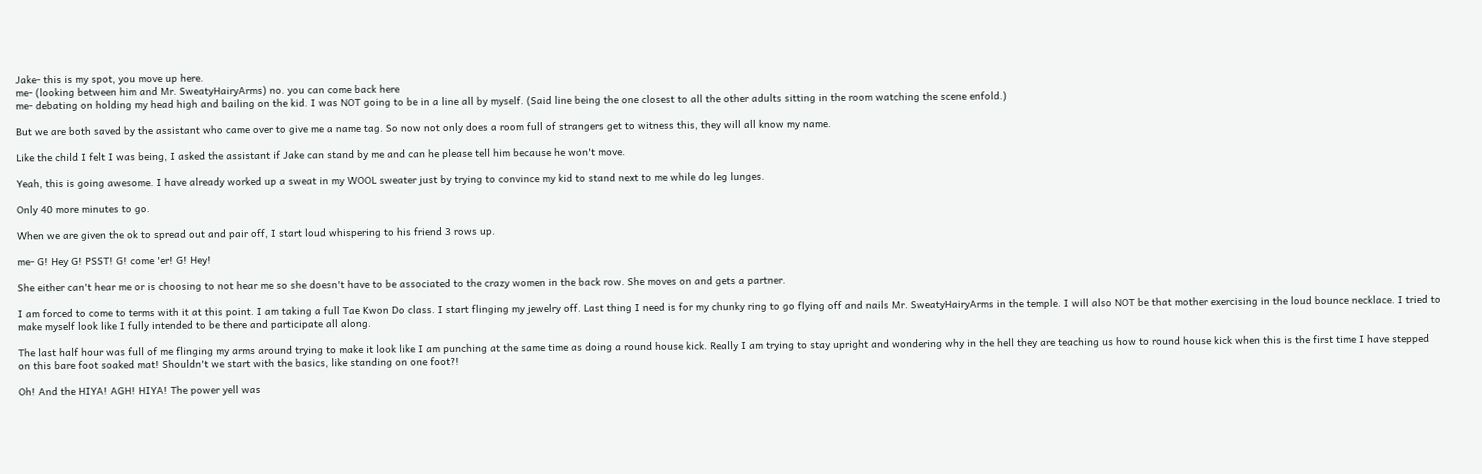Jake- this is my spot, you move up here.
me- (looking between him and Mr. SweatyHairyArms) no. you can come back here
me- debating on holding my head high and bailing on the kid. I was NOT going to be in a line all by myself. (Said line being the one closest to all the other adults sitting in the room watching the scene enfold.)

But we are both saved by the assistant who came over to give me a name tag. So now not only does a room full of strangers get to witness this, they will all know my name.

Like the child I felt I was being, I asked the assistant if Jake can stand by me and can he please tell him because he won't move.

Yeah, this is going awesome. I have already worked up a sweat in my WOOL sweater just by trying to convince my kid to stand next to me while do leg lunges.

Only 40 more minutes to go.

When we are given the ok to spread out and pair off, I start loud whispering to his friend 3 rows up.

me- G! Hey G! PSST! G! come 'er! G! Hey!

She either can't hear me or is choosing to not hear me so she doesn't have to be associated to the crazy women in the back row. She moves on and gets a partner.

I am forced to come to terms with it at this point. I am taking a full Tae Kwon Do class. I start flinging my jewelry off. Last thing I need is for my chunky ring to go flying off and nails Mr. SweatyHairyArms in the temple. I will also NOT be that mother exercising in the loud bounce necklace. I tried to make myself look like I fully intended to be there and participate all along.

The last half hour was full of me flinging my arms around trying to make it look like I am punching at the same time as doing a round house kick. Really I am trying to stay upright and wondering why in the hell they are teaching us how to round house kick when this is the first time I have stepped on this bare foot soaked mat! Shouldn't we start with the basics, like standing on one foot?!

Oh! And the HIYA! AGH! HIYA! The power yell was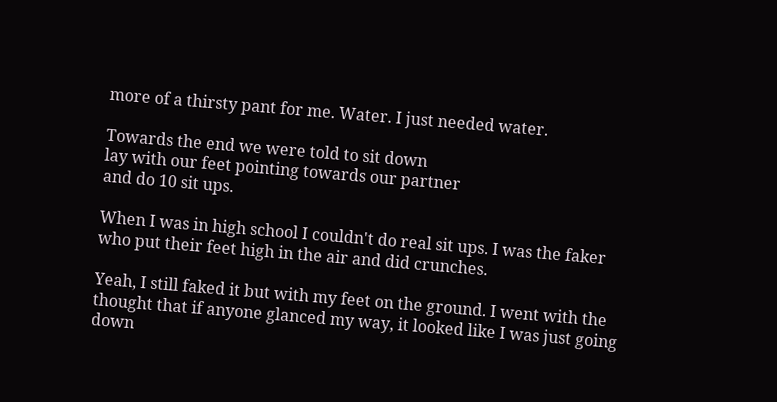more of a thirsty pant for me. Water. I just needed water.

Towards the end we were told to sit down
lay with our feet pointing towards our partner
and do 10 sit ups.

When I was in high school I couldn't do real sit ups. I was the faker who put their feet high in the air and did crunches.

Yeah, I still faked it but with my feet on the ground. I went with the thought that if anyone glanced my way, it looked like I was just going down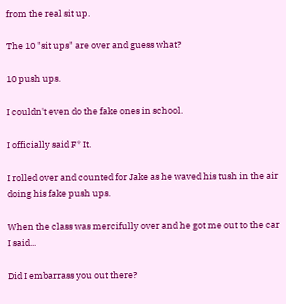from the real sit up.

The 10 "sit ups" are over and guess what?

10 push ups.

I couldn't even do the fake ones in school.

I officially said F* It.

I rolled over and counted for Jake as he waved his tush in the air doing his fake push ups.

When the class was mercifully over and he got me out to the car I said...

Did I embarrass you out there?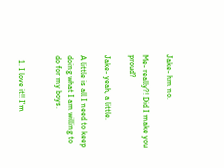Jake- hm no.

Me- really?! Did I make you proud?

Jake- yeah, a little.

A little is all I need to keep doing what I am willing to do for my boys.


  1. I love it!! I'm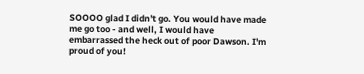SOOOO glad I didn't go. You would have made me go too - and well, I would have embarrassed the heck out of poor Dawson. I'm proud of you!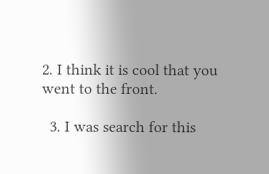2. I think it is cool that you went to the front.

  3. I was search for this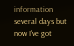information several days but now I've got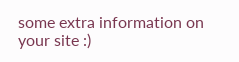some extra information on your site :)